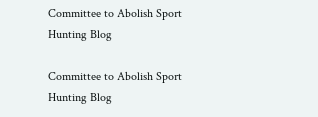Committee to Abolish Sport Hunting Blog

Committee to Abolish Sport Hunting Blog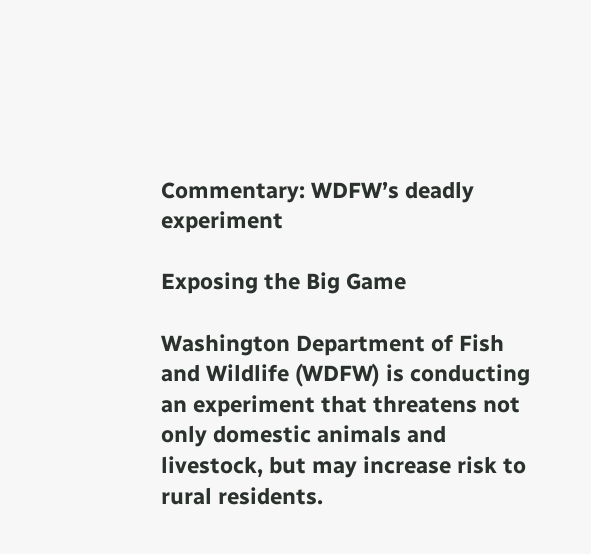Commentary: WDFW’s deadly experiment

Exposing the Big Game

Washington Department of Fish and Wildlife (WDFW) is conducting an experiment that threatens not only domestic animals and livestock, but may increase risk to rural residents.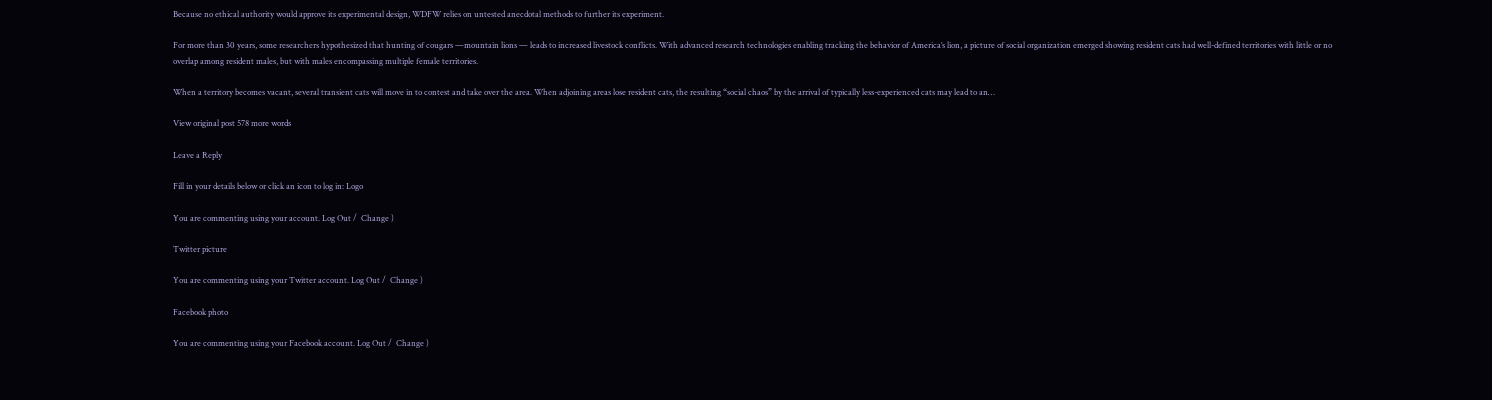Because no ethical authority would approve its experimental design, WDFW relies on untested anecdotal methods to further its experiment.

For more than 30 years, some researchers hypothesized that hunting of cougars —mountain lions — leads to increased livestock conflicts. With advanced research technologies enabling tracking the behavior of America’s lion, a picture of social organization emerged showing resident cats had well-defined territories with little or no overlap among resident males, but with males encompassing multiple female territories.

When a territory becomes vacant, several transient cats will move in to contest and take over the area. When adjoining areas lose resident cats, the resulting “social chaos” by the arrival of typically less-experienced cats may lead to an…

View original post 578 more words

Leave a Reply

Fill in your details below or click an icon to log in: Logo

You are commenting using your account. Log Out /  Change )

Twitter picture

You are commenting using your Twitter account. Log Out /  Change )

Facebook photo

You are commenting using your Facebook account. Log Out /  Change )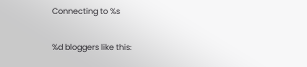Connecting to %s

%d bloggers like this: